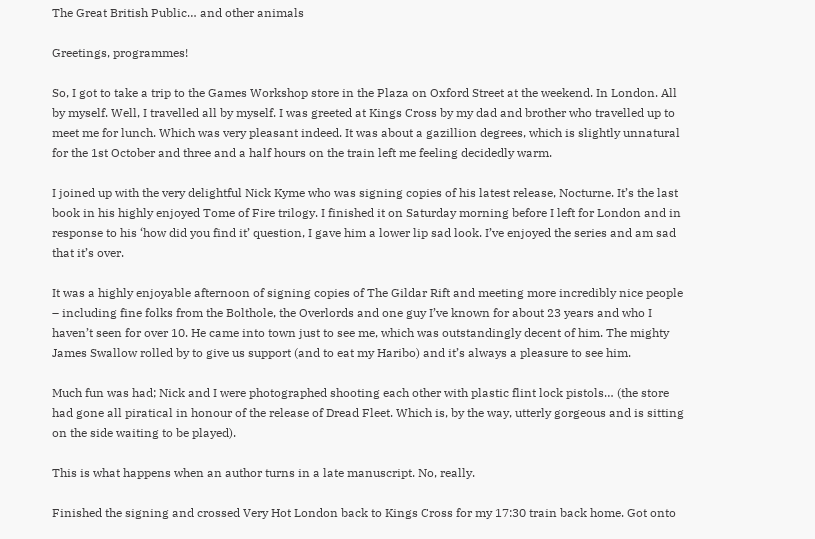The Great British Public… and other animals

Greetings, programmes!

So, I got to take a trip to the Games Workshop store in the Plaza on Oxford Street at the weekend. In London. All by myself. Well, I travelled all by myself. I was greeted at Kings Cross by my dad and brother who travelled up to meet me for lunch. Which was very pleasant indeed. It was about a gazillion degrees, which is slightly unnatural for the 1st October and three and a half hours on the train left me feeling decidedly warm.

I joined up with the very delightful Nick Kyme who was signing copies of his latest release, Nocturne. It’s the last book in his highly enjoyed Tome of Fire trilogy. I finished it on Saturday morning before I left for London and in response to his ‘how did you find it’ question, I gave him a lower lip sad look. I’ve enjoyed the series and am sad that it’s over.

It was a highly enjoyable afternoon of signing copies of The Gildar Rift and meeting more incredibly nice people – including fine folks from the Bolthole, the Overlords and one guy I’ve known for about 23 years and who I haven’t seen for over 10. He came into town just to see me, which was outstandingly decent of him. The mighty James Swallow rolled by to give us support (and to eat my Haribo) and it’s always a pleasure to see him.

Much fun was had; Nick and I were photographed shooting each other with plastic flint lock pistols… (the store had gone all piratical in honour of the release of Dread Fleet. Which is, by the way, utterly gorgeous and is sitting on the side waiting to be played).

This is what happens when an author turns in a late manuscript. No, really.

Finished the signing and crossed Very Hot London back to Kings Cross for my 17:30 train back home. Got onto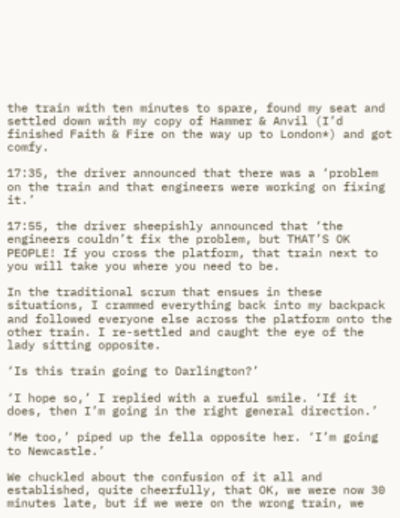the train with ten minutes to spare, found my seat and settled down with my copy of Hammer & Anvil (I’d finished Faith & Fire on the way up to London*) and got comfy.

17:35, the driver announced that there was a ‘problem on the train and that engineers were working on fixing it.’

17:55, the driver sheepishly announced that ‘the engineers couldn’t fix the problem, but THAT’S OK PEOPLE! If you cross the platform, that train next to you will take you where you need to be.

In the traditional scrum that ensues in these situations, I crammed everything back into my backpack and followed everyone else across the platform onto the other train. I re-settled and caught the eye of the lady sitting opposite.

‘Is this train going to Darlington?’

‘I hope so,’ I replied with a rueful smile. ‘If it does, then I’m going in the right general direction.’

‘Me too,’ piped up the fella opposite her. ‘I’m going to Newcastle.’

We chuckled about the confusion of it all and established, quite cheerfully, that OK, we were now 30 minutes late, but if we were on the wrong train, we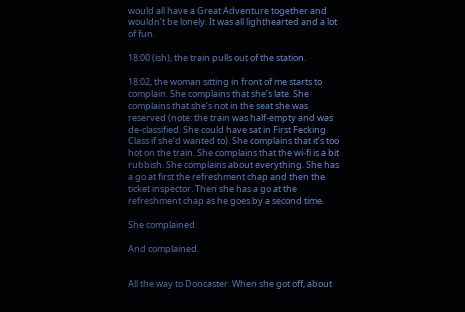would all have a Great Adventure together and wouldn’t be lonely. It was all lighthearted and a lot of fun.

18:00 (ish), the train pulls out of the station.

18:02, the woman sitting in front of me starts to complain. She complains that she’s late. She complains that she’s not in the seat she was reserved (note: the train was half-empty and was de-classified. She could have sat in First Fecking Class if she’d wanted to). She complains that it’s too hot on the train. She complains that the wi-fi is a bit rubbish. She complains about everything. She has a go at first the refreshment chap and then the ticket inspector. Then she has a go at the refreshment chap as he goes by a second time.

She complained.

And complained.


All the way to Doncaster. When she got off, about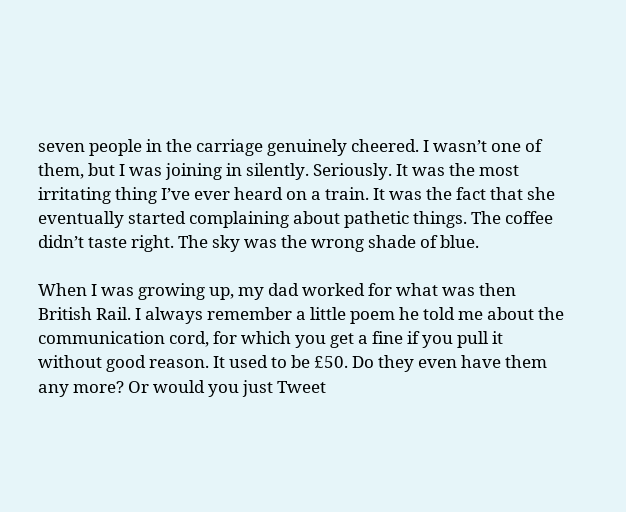seven people in the carriage genuinely cheered. I wasn’t one of them, but I was joining in silently. Seriously. It was the most irritating thing I’ve ever heard on a train. It was the fact that she eventually started complaining about pathetic things. The coffee didn’t taste right. The sky was the wrong shade of blue.

When I was growing up, my dad worked for what was then British Rail. I always remember a little poem he told me about the communication cord, for which you get a fine if you pull it without good reason. It used to be £50. Do they even have them any more? Or would you just Tweet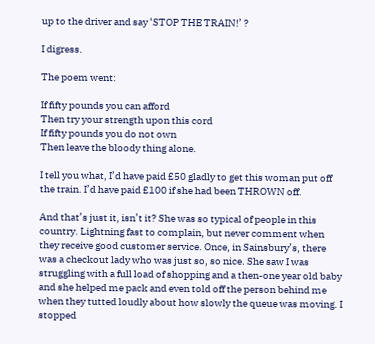up to the driver and say ‘STOP THE TRAIN!’ ?

I digress.

The poem went:

If fifty pounds you can afford
Then try your strength upon this cord
If fifty pounds you do not own
Then leave the bloody thing alone.

I tell you what, I’d have paid £50 gladly to get this woman put off the train. I’d have paid £100 if she had been THROWN off.

And that’s just it, isn’t it? She was so typical of people in this country. Lightning fast to complain, but never comment when they receive good customer service. Once, in Sainsbury’s, there was a checkout lady who was just so, so nice. She saw I was struggling with a full load of shopping and a then-one year old baby and she helped me pack and even told off the person behind me when they tutted loudly about how slowly the queue was moving. I stopped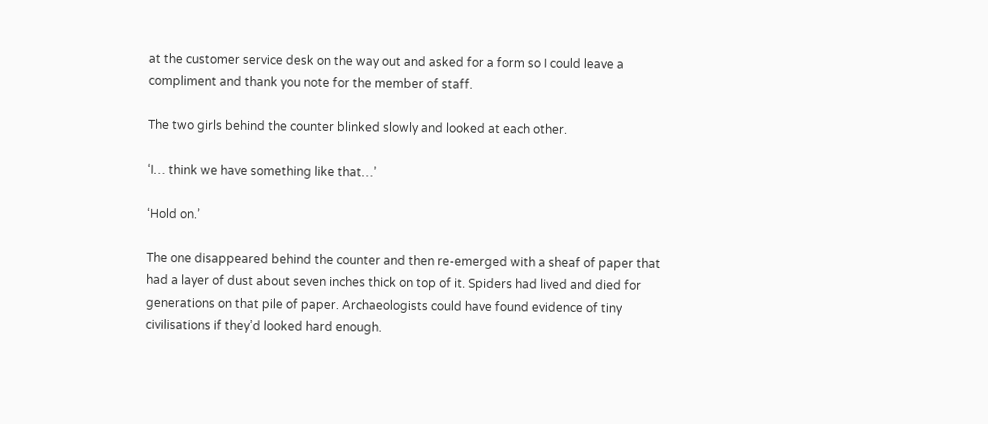at the customer service desk on the way out and asked for a form so I could leave a compliment and thank you note for the member of staff.

The two girls behind the counter blinked slowly and looked at each other.

‘I… think we have something like that…’

‘Hold on.’

The one disappeared behind the counter and then re-emerged with a sheaf of paper that had a layer of dust about seven inches thick on top of it. Spiders had lived and died for generations on that pile of paper. Archaeologists could have found evidence of tiny civilisations if they’d looked hard enough.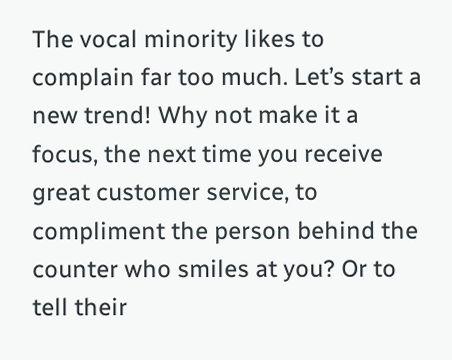The vocal minority likes to complain far too much. Let’s start a new trend! Why not make it a focus, the next time you receive great customer service, to compliment the person behind the counter who smiles at you? Or to tell their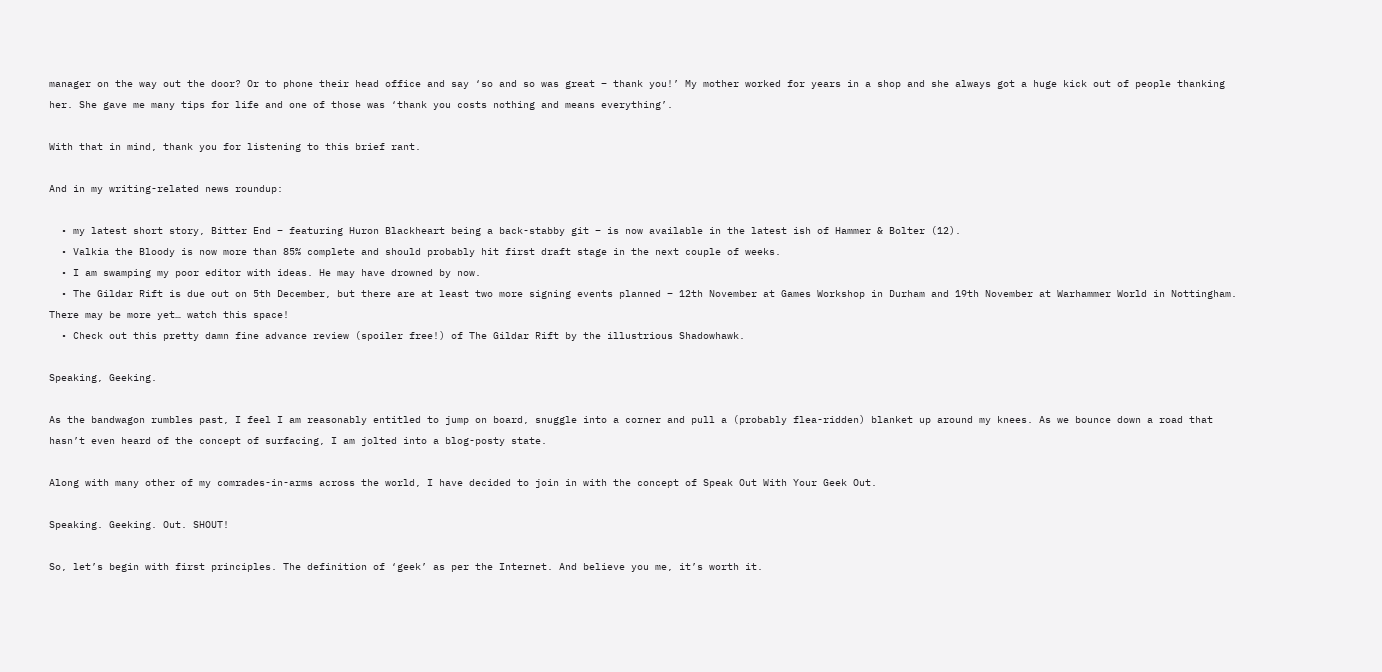manager on the way out the door? Or to phone their head office and say ‘so and so was great – thank you!’ My mother worked for years in a shop and she always got a huge kick out of people thanking her. She gave me many tips for life and one of those was ‘thank you costs nothing and means everything’.

With that in mind, thank you for listening to this brief rant.

And in my writing-related news roundup:

  • my latest short story, Bitter End – featuring Huron Blackheart being a back-stabby git – is now available in the latest ish of Hammer & Bolter (12).
  • Valkia the Bloody is now more than 85% complete and should probably hit first draft stage in the next couple of weeks.
  • I am swamping my poor editor with ideas. He may have drowned by now.
  • The Gildar Rift is due out on 5th December, but there are at least two more signing events planned – 12th November at Games Workshop in Durham and 19th November at Warhammer World in Nottingham. There may be more yet… watch this space!
  • Check out this pretty damn fine advance review (spoiler free!) of The Gildar Rift by the illustrious Shadowhawk.

Speaking, Geeking.

As the bandwagon rumbles past, I feel I am reasonably entitled to jump on board, snuggle into a corner and pull a (probably flea-ridden) blanket up around my knees. As we bounce down a road that hasn’t even heard of the concept of surfacing, I am jolted into a blog-posty state.

Along with many other of my comrades-in-arms across the world, I have decided to join in with the concept of Speak Out With Your Geek Out.

Speaking. Geeking. Out. SHOUT!

So, let’s begin with first principles. The definition of ‘geek’ as per the Internet. And believe you me, it’s worth it.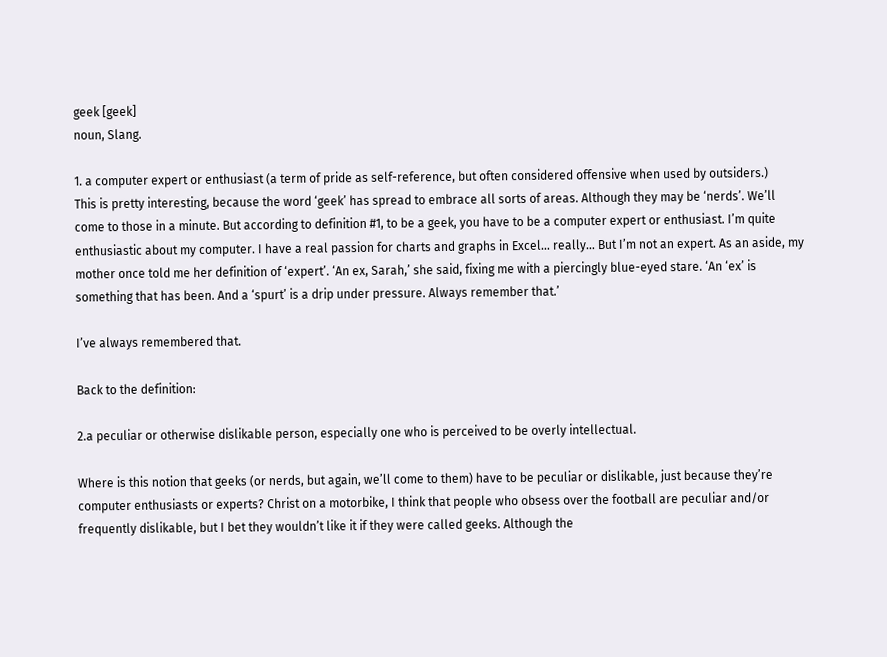geek [geek]
noun, Slang.

1. a computer expert or enthusiast (a term of pride as self-reference, but often considered offensive when used by outsiders.)
This is pretty interesting, because the word ‘geek’ has spread to embrace all sorts of areas. Although they may be ‘nerds’. We’ll come to those in a minute. But according to definition #1, to be a geek, you have to be a computer expert or enthusiast. I’m quite enthusiastic about my computer. I have a real passion for charts and graphs in Excel… really… But I’m not an expert. As an aside, my mother once told me her definition of ‘expert’. ‘An ex, Sarah,’ she said, fixing me with a piercingly blue-eyed stare. ‘An ‘ex’ is something that has been. And a ‘spurt’ is a drip under pressure. Always remember that.’

I’ve always remembered that.

Back to the definition:

2.a peculiar or otherwise dislikable person, especially one who is perceived to be overly intellectual.

Where is this notion that geeks (or nerds, but again, we’ll come to them) have to be peculiar or dislikable, just because they’re computer enthusiasts or experts? Christ on a motorbike, I think that people who obsess over the football are peculiar and/or frequently dislikable, but I bet they wouldn’t like it if they were called geeks. Although the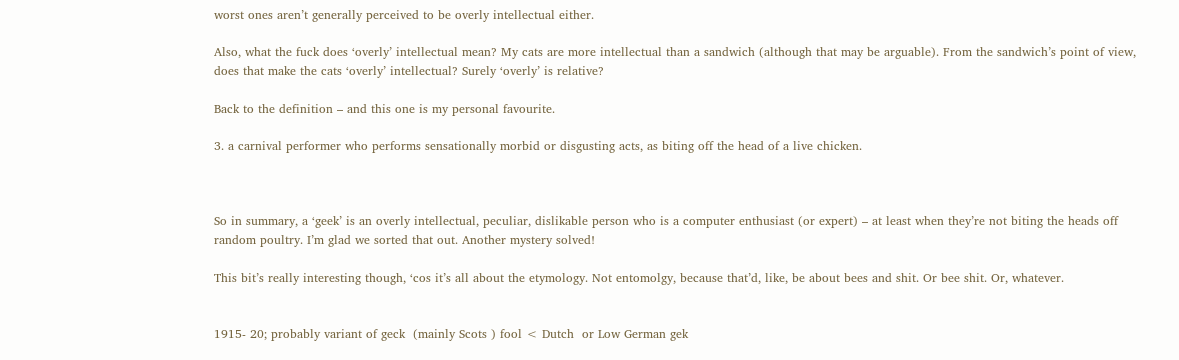worst ones aren’t generally perceived to be overly intellectual either.

Also, what the fuck does ‘overly’ intellectual mean? My cats are more intellectual than a sandwich (although that may be arguable). From the sandwich’s point of view, does that make the cats ‘overly’ intellectual? Surely ‘overly’ is relative?

Back to the definition – and this one is my personal favourite.

3. a carnival performer who performs sensationally morbid or disgusting acts, as biting off the head of a live chicken.



So in summary, a ‘geek’ is an overly intellectual, peculiar, dislikable person who is a computer enthusiast (or expert) – at least when they’re not biting the heads off random poultry. I’m glad we sorted that out. Another mystery solved!

This bit’s really interesting though, ‘cos it’s all about the etymology. Not entomolgy, because that’d, like, be about bees and shit. Or bee shit. Or, whatever.


1915- 20; probably variant of geck  (mainly Scots ) fool < Dutch  or Low German gek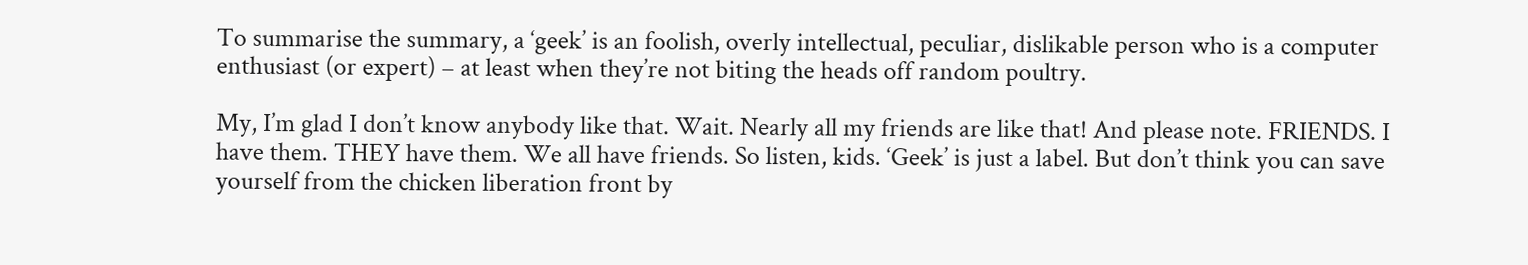To summarise the summary, a ‘geek’ is an foolish, overly intellectual, peculiar, dislikable person who is a computer enthusiast (or expert) – at least when they’re not biting the heads off random poultry.

My, I’m glad I don’t know anybody like that. Wait. Nearly all my friends are like that! And please note. FRIENDS. I have them. THEY have them. We all have friends. So listen, kids. ‘Geek’ is just a label. But don’t think you can save yourself from the chicken liberation front by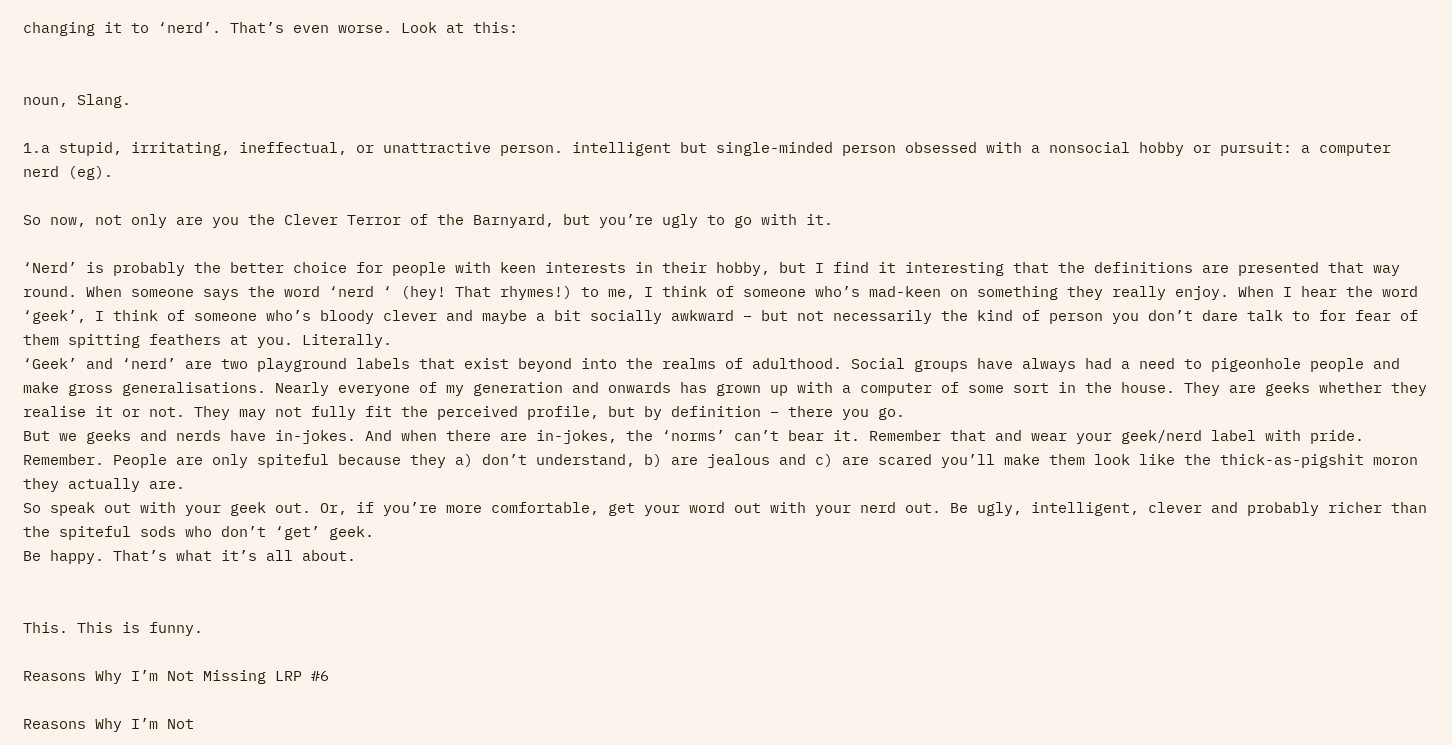changing it to ‘nerd’. That’s even worse. Look at this:


noun, Slang.

1.a stupid, irritating, ineffectual, or unattractive person. intelligent but single-minded person obsessed with a nonsocial hobby or pursuit: a computer nerd (eg).

So now, not only are you the Clever Terror of the Barnyard, but you’re ugly to go with it.

‘Nerd’ is probably the better choice for people with keen interests in their hobby, but I find it interesting that the definitions are presented that way round. When someone says the word ‘nerd ‘ (hey! That rhymes!) to me, I think of someone who’s mad-keen on something they really enjoy. When I hear the word ‘geek’, I think of someone who’s bloody clever and maybe a bit socially awkward – but not necessarily the kind of person you don’t dare talk to for fear of them spitting feathers at you. Literally.
‘Geek’ and ‘nerd’ are two playground labels that exist beyond into the realms of adulthood. Social groups have always had a need to pigeonhole people and make gross generalisations. Nearly everyone of my generation and onwards has grown up with a computer of some sort in the house. They are geeks whether they realise it or not. They may not fully fit the perceived profile, but by definition – there you go.
But we geeks and nerds have in-jokes. And when there are in-jokes, the ‘norms’ can’t bear it. Remember that and wear your geek/nerd label with pride. Remember. People are only spiteful because they a) don’t understand, b) are jealous and c) are scared you’ll make them look like the thick-as-pigshit moron they actually are.
So speak out with your geek out. Or, if you’re more comfortable, get your word out with your nerd out. Be ugly, intelligent, clever and probably richer than the spiteful sods who don’t ‘get’ geek.
Be happy. That’s what it’s all about.


This. This is funny.

Reasons Why I’m Not Missing LRP #6

Reasons Why I’m Not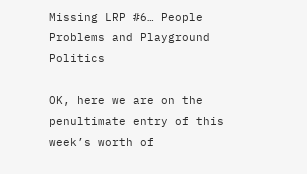Missing LRP #6… People Problems and Playground Politics

OK, here we are on the penultimate entry of this week’s worth of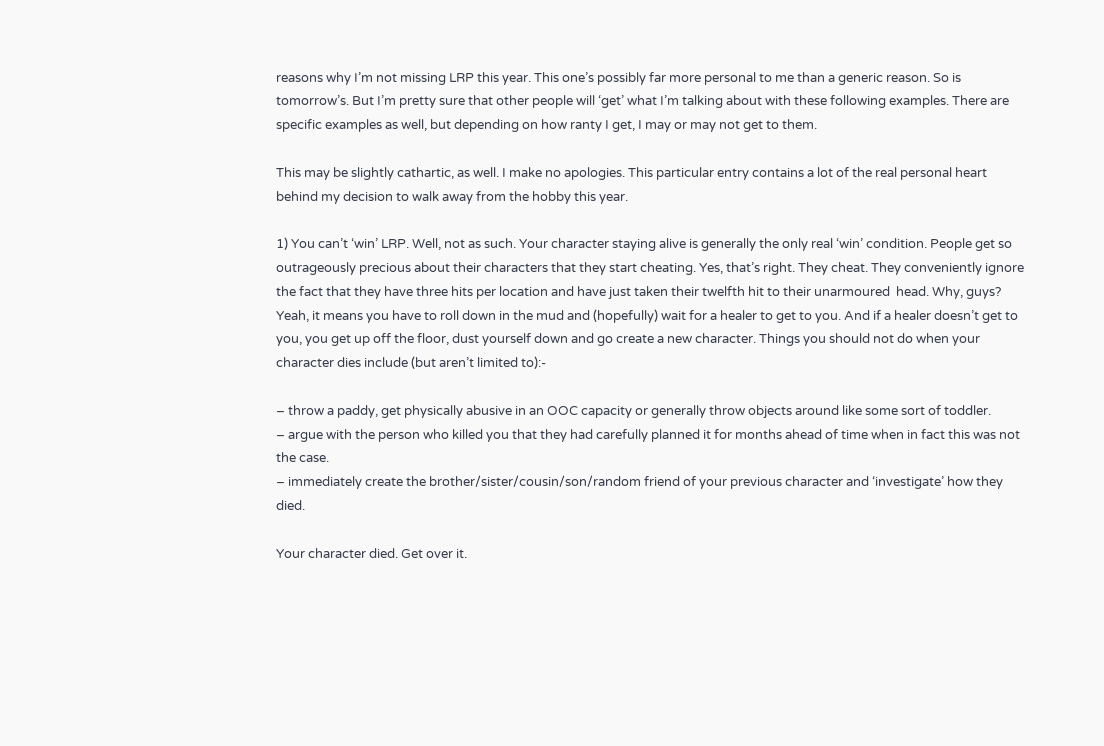reasons why I’m not missing LRP this year. This one’s possibly far more personal to me than a generic reason. So is tomorrow’s. But I’m pretty sure that other people will ‘get’ what I’m talking about with these following examples. There are specific examples as well, but depending on how ranty I get, I may or may not get to them.

This may be slightly cathartic, as well. I make no apologies. This particular entry contains a lot of the real personal heart behind my decision to walk away from the hobby this year.

1) You can’t ‘win’ LRP. Well, not as such. Your character staying alive is generally the only real ‘win’ condition. People get so outrageously precious about their characters that they start cheating. Yes, that’s right. They cheat. They conveniently ignore the fact that they have three hits per location and have just taken their twelfth hit to their unarmoured  head. Why, guys? Yeah, it means you have to roll down in the mud and (hopefully) wait for a healer to get to you. And if a healer doesn’t get to you, you get up off the floor, dust yourself down and go create a new character. Things you should not do when your character dies include (but aren’t limited to):-

– throw a paddy, get physically abusive in an OOC capacity or generally throw objects around like some sort of toddler.
– argue with the person who killed you that they had carefully planned it for months ahead of time when in fact this was not the case.
– immediately create the brother/sister/cousin/son/random friend of your previous character and ‘investigate’ how they died.

Your character died. Get over it.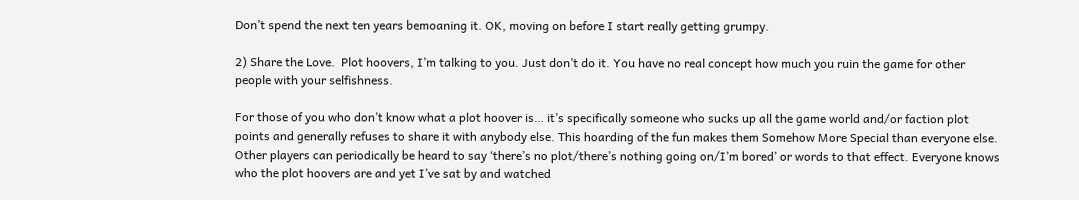Don’t spend the next ten years bemoaning it. OK, moving on before I start really getting grumpy.

2) Share the Love.  Plot hoovers, I’m talking to you. Just don’t do it. You have no real concept how much you ruin the game for other people with your selfishness.

For those of you who don’t know what a plot hoover is… it’s specifically someone who sucks up all the game world and/or faction plot points and generally refuses to share it with anybody else. This hoarding of the fun makes them Somehow More Special than everyone else. Other players can periodically be heard to say ‘there’s no plot/there’s nothing going on/I’m bored’ or words to that effect. Everyone knows who the plot hoovers are and yet I’ve sat by and watched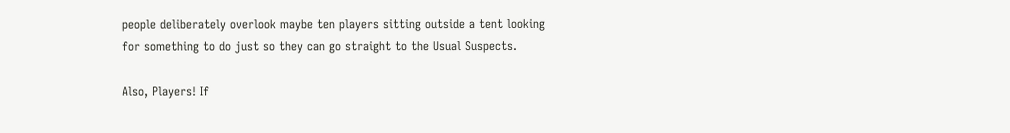people deliberately overlook maybe ten players sitting outside a tent looking for something to do just so they can go straight to the Usual Suspects.

Also, Players! If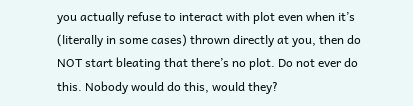you actually refuse to interact with plot even when it’s (literally in some cases) thrown directly at you, then do NOT start bleating that there’s no plot. Do not ever do this. Nobody would do this, would they?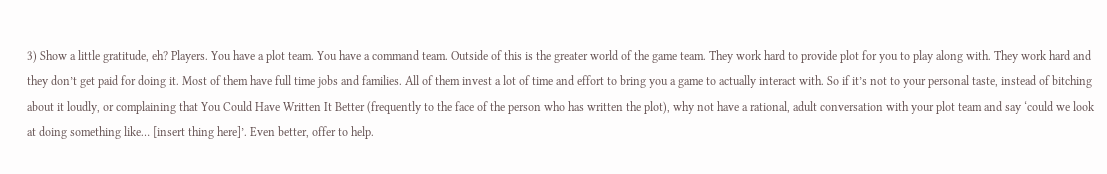3) Show a little gratitude, eh? Players. You have a plot team. You have a command team. Outside of this is the greater world of the game team. They work hard to provide plot for you to play along with. They work hard and they don’t get paid for doing it. Most of them have full time jobs and families. All of them invest a lot of time and effort to bring you a game to actually interact with. So if it’s not to your personal taste, instead of bitching about it loudly, or complaining that You Could Have Written It Better (frequently to the face of the person who has written the plot), why not have a rational, adult conversation with your plot team and say ‘could we look at doing something like… [insert thing here]’. Even better, offer to help.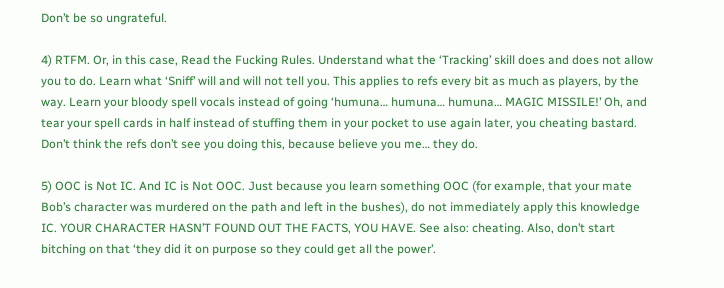Don’t be so ungrateful.

4) RTFM. Or, in this case, Read the Fucking Rules. Understand what the ‘Tracking’ skill does and does not allow you to do. Learn what ‘Sniff’ will and will not tell you. This applies to refs every bit as much as players, by the way. Learn your bloody spell vocals instead of going ‘humuna… humuna… humuna… MAGIC MISSILE!’ Oh, and tear your spell cards in half instead of stuffing them in your pocket to use again later, you cheating bastard. Don’t think the refs don’t see you doing this, because believe you me… they do.

5) OOC is Not IC. And IC is Not OOC. Just because you learn something OOC (for example, that your mate Bob’s character was murdered on the path and left in the bushes), do not immediately apply this knowledge IC. YOUR CHARACTER HASN’T FOUND OUT THE FACTS, YOU HAVE. See also: cheating. Also, don’t start bitching on that ‘they did it on purpose so they could get all the power’.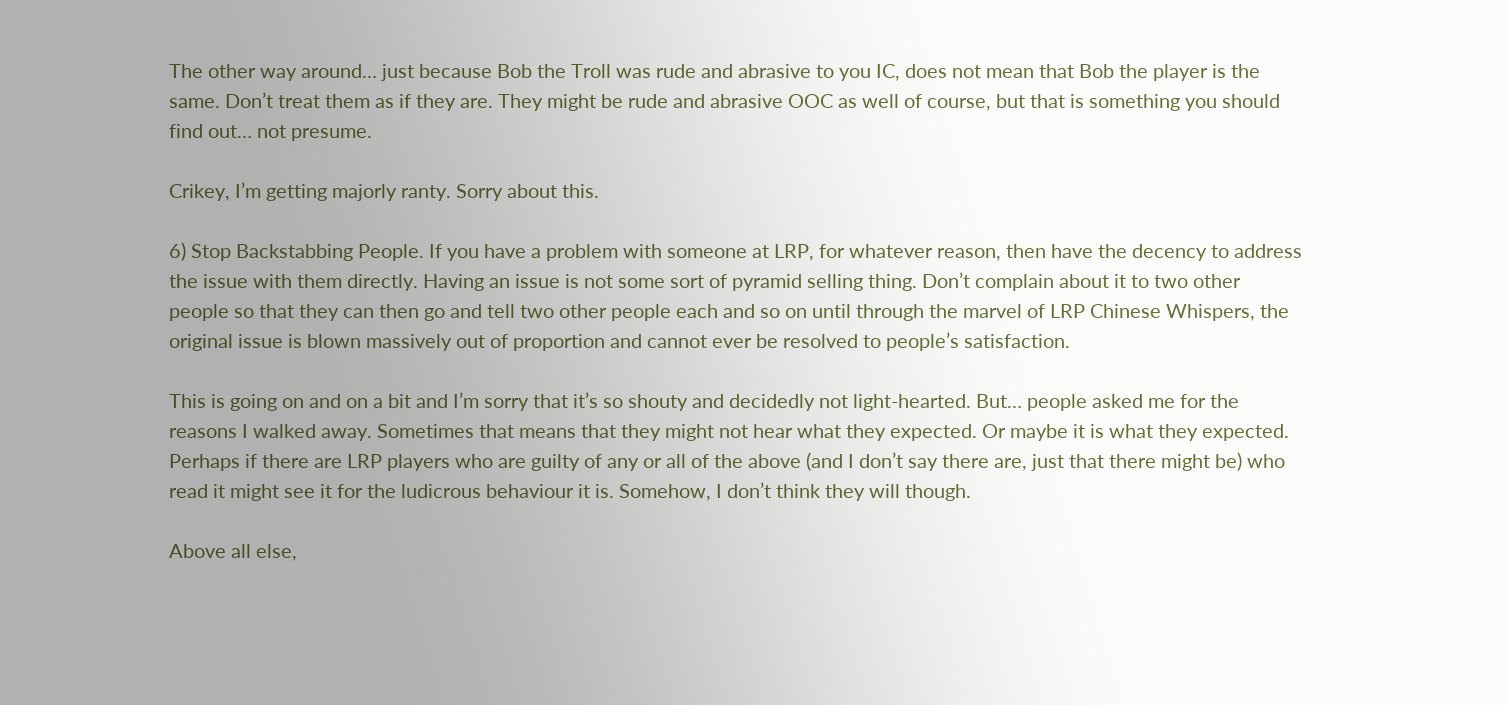The other way around… just because Bob the Troll was rude and abrasive to you IC, does not mean that Bob the player is the same. Don’t treat them as if they are. They might be rude and abrasive OOC as well of course, but that is something you should find out… not presume.

Crikey, I’m getting majorly ranty. Sorry about this.

6) Stop Backstabbing People. If you have a problem with someone at LRP, for whatever reason, then have the decency to address the issue with them directly. Having an issue is not some sort of pyramid selling thing. Don’t complain about it to two other people so that they can then go and tell two other people each and so on until through the marvel of LRP Chinese Whispers, the original issue is blown massively out of proportion and cannot ever be resolved to people’s satisfaction.

This is going on and on a bit and I’m sorry that it’s so shouty and decidedly not light-hearted. But… people asked me for the reasons I walked away. Sometimes that means that they might not hear what they expected. Or maybe it is what they expected. Perhaps if there are LRP players who are guilty of any or all of the above (and I don’t say there are, just that there might be) who read it might see it for the ludicrous behaviour it is. Somehow, I don’t think they will though.

Above all else,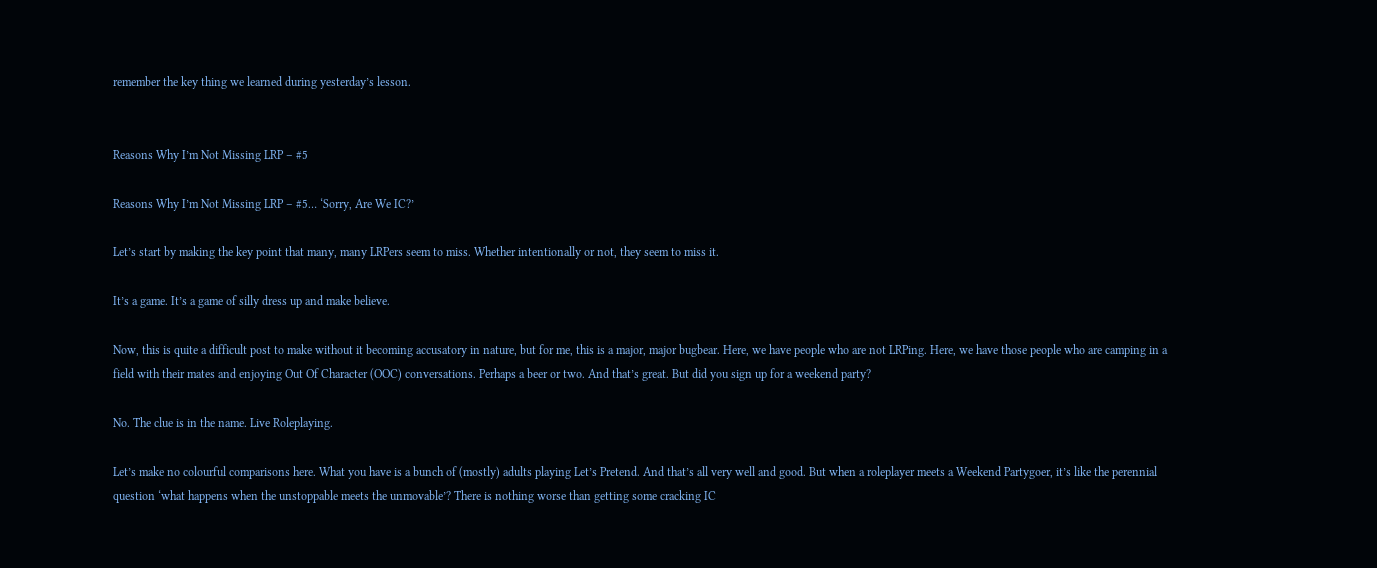remember the key thing we learned during yesterday’s lesson.


Reasons Why I’m Not Missing LRP – #5

Reasons Why I’m Not Missing LRP – #5… ‘Sorry, Are We IC?’

Let’s start by making the key point that many, many LRPers seem to miss. Whether intentionally or not, they seem to miss it.

It’s a game. It’s a game of silly dress up and make believe.

Now, this is quite a difficult post to make without it becoming accusatory in nature, but for me, this is a major, major bugbear. Here, we have people who are not LRPing. Here, we have those people who are camping in a field with their mates and enjoying Out Of Character (OOC) conversations. Perhaps a beer or two. And that’s great. But did you sign up for a weekend party?

No. The clue is in the name. Live Roleplaying.

Let’s make no colourful comparisons here. What you have is a bunch of (mostly) adults playing Let’s Pretend. And that’s all very well and good. But when a roleplayer meets a Weekend Partygoer, it’s like the perennial question ‘what happens when the unstoppable meets the unmovable’? There is nothing worse than getting some cracking IC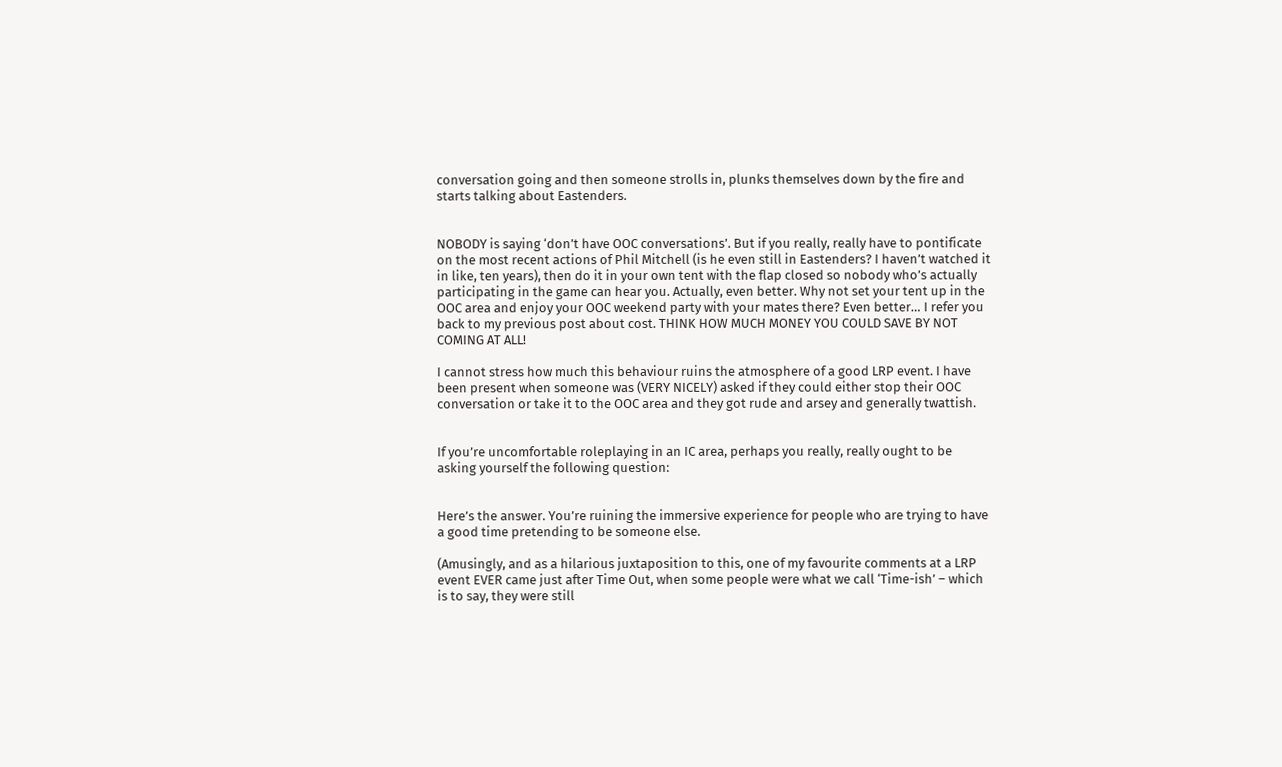conversation going and then someone strolls in, plunks themselves down by the fire and starts talking about Eastenders.


NOBODY is saying ‘don’t have OOC conversations’. But if you really, really have to pontificate on the most recent actions of Phil Mitchell (is he even still in Eastenders? I haven’t watched it in like, ten years), then do it in your own tent with the flap closed so nobody who’s actually participating in the game can hear you. Actually, even better. Why not set your tent up in the OOC area and enjoy your OOC weekend party with your mates there? Even better… I refer you back to my previous post about cost. THINK HOW MUCH MONEY YOU COULD SAVE BY NOT COMING AT ALL!

I cannot stress how much this behaviour ruins the atmosphere of a good LRP event. I have been present when someone was (VERY NICELY) asked if they could either stop their OOC conversation or take it to the OOC area and they got rude and arsey and generally twattish.


If you’re uncomfortable roleplaying in an IC area, perhaps you really, really ought to be asking yourself the following question:


Here’s the answer. You’re ruining the immersive experience for people who are trying to have a good time pretending to be someone else.

(Amusingly, and as a hilarious juxtaposition to this, one of my favourite comments at a LRP event EVER came just after Time Out, when some people were what we call ‘Time-ish’ – which is to say, they were still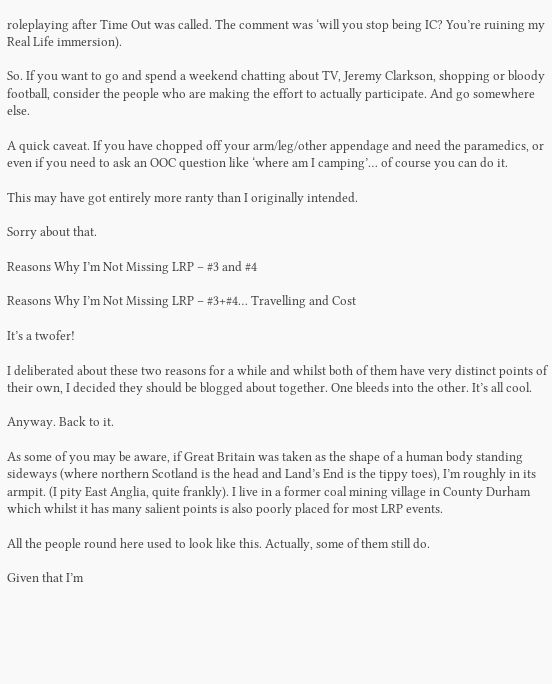roleplaying after Time Out was called. The comment was ‘will you stop being IC? You’re ruining my Real Life immersion).

So. If you want to go and spend a weekend chatting about TV, Jeremy Clarkson, shopping or bloody football, consider the people who are making the effort to actually participate. And go somewhere else.

A quick caveat. If you have chopped off your arm/leg/other appendage and need the paramedics, or even if you need to ask an OOC question like ‘where am I camping’… of course you can do it.

This may have got entirely more ranty than I originally intended.

Sorry about that.

Reasons Why I’m Not Missing LRP – #3 and #4

Reasons Why I’m Not Missing LRP – #3+#4… Travelling and Cost

It’s a twofer!

I deliberated about these two reasons for a while and whilst both of them have very distinct points of their own, I decided they should be blogged about together. One bleeds into the other. It’s all cool.

Anyway. Back to it.

As some of you may be aware, if Great Britain was taken as the shape of a human body standing sideways (where northern Scotland is the head and Land’s End is the tippy toes), I’m roughly in its armpit. (I pity East Anglia, quite frankly). I live in a former coal mining village in County Durham which whilst it has many salient points is also poorly placed for most LRP events.

All the people round here used to look like this. Actually, some of them still do.

Given that I’m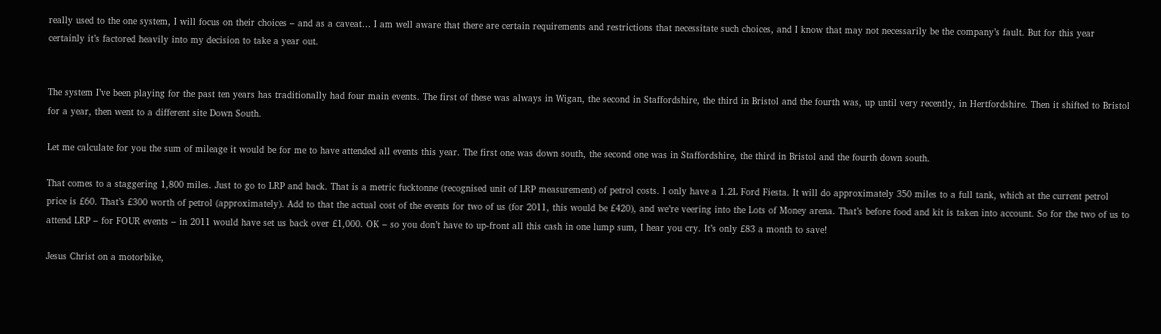really used to the one system, I will focus on their choices – and as a caveat… I am well aware that there are certain requirements and restrictions that necessitate such choices, and I know that may not necessarily be the company’s fault. But for this year certainly it’s factored heavily into my decision to take a year out.


The system I’ve been playing for the past ten years has traditionally had four main events. The first of these was always in Wigan, the second in Staffordshire, the third in Bristol and the fourth was, up until very recently, in Hertfordshire. Then it shifted to Bristol for a year, then went to a different site Down South.

Let me calculate for you the sum of mileage it would be for me to have attended all events this year. The first one was down south, the second one was in Staffordshire, the third in Bristol and the fourth down south.

That comes to a staggering 1,800 miles. Just to go to LRP and back. That is a metric fucktonne (recognised unit of LRP measurement) of petrol costs. I only have a 1.2L Ford Fiesta. It will do approximately 350 miles to a full tank, which at the current petrol price is £60. That’s £300 worth of petrol (approximately). Add to that the actual cost of the events for two of us (for 2011, this would be £420), and we’re veering into the Lots of Money arena. That’s before food and kit is taken into account. So for the two of us to attend LRP – for FOUR events – in 2011 would have set us back over £1,000. OK – so you don’t have to up-front all this cash in one lump sum, I hear you cry. It’s only £83 a month to save!

Jesus Christ on a motorbike,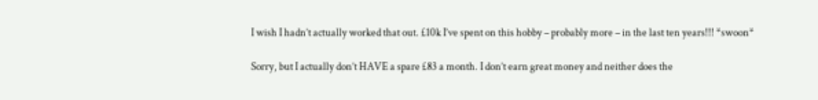I wish I hadn’t actually worked that out. £10k I’ve spent on this hobby – probably more – in the last ten years!!! *swoon*

Sorry, but I actually don’t HAVE a spare £83 a month. I don’t earn great money and neither does the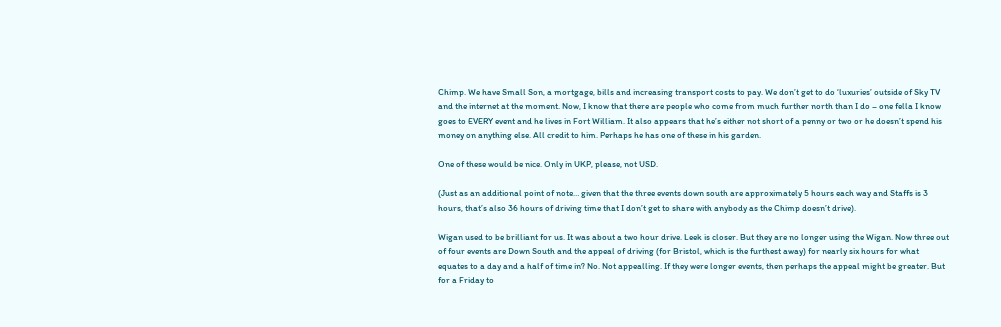Chimp. We have Small Son, a mortgage, bills and increasing transport costs to pay. We don’t get to do ‘luxuries’ outside of Sky TV and the internet at the moment. Now, I know that there are people who come from much further north than I do – one fella I know goes to EVERY event and he lives in Fort William. It also appears that he’s either not short of a penny or two or he doesn’t spend his money on anything else. All credit to him. Perhaps he has one of these in his garden.

One of these would be nice. Only in UKP, please, not USD.

(Just as an additional point of note… given that the three events down south are approximately 5 hours each way and Staffs is 3 hours, that’s also 36 hours of driving time that I don’t get to share with anybody as the Chimp doesn’t drive).

Wigan used to be brilliant for us. It was about a two hour drive. Leek is closer. But they are no longer using the Wigan. Now three out of four events are Down South and the appeal of driving (for Bristol, which is the furthest away) for nearly six hours for what equates to a day and a half of time in? No. Not appealling. If they were longer events, then perhaps the appeal might be greater. But for a Friday to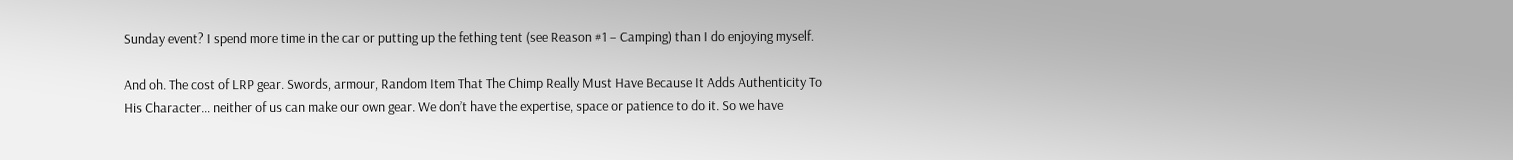Sunday event? I spend more time in the car or putting up the fething tent (see Reason #1 – Camping) than I do enjoying myself.

And oh. The cost of LRP gear. Swords, armour, Random Item That The Chimp Really Must Have Because It Adds Authenticity To His Character… neither of us can make our own gear. We don’t have the expertise, space or patience to do it. So we have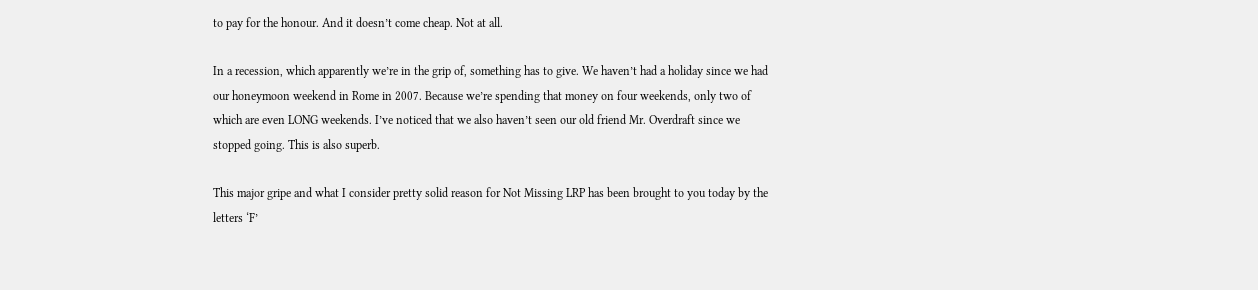to pay for the honour. And it doesn’t come cheap. Not at all.

In a recession, which apparently we’re in the grip of, something has to give. We haven’t had a holiday since we had our honeymoon weekend in Rome in 2007. Because we’re spending that money on four weekends, only two of which are even LONG weekends. I’ve noticed that we also haven’t seen our old friend Mr. Overdraft since we stopped going. This is also superb.

This major gripe and what I consider pretty solid reason for Not Missing LRP has been brought to you today by the letters ‘F’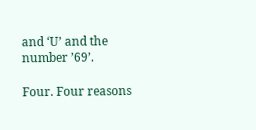and ‘U’ and the number ’69’.

Four. Four reasons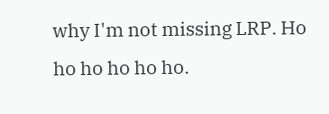why I'm not missing LRP. Ho ho ho ho ho ho.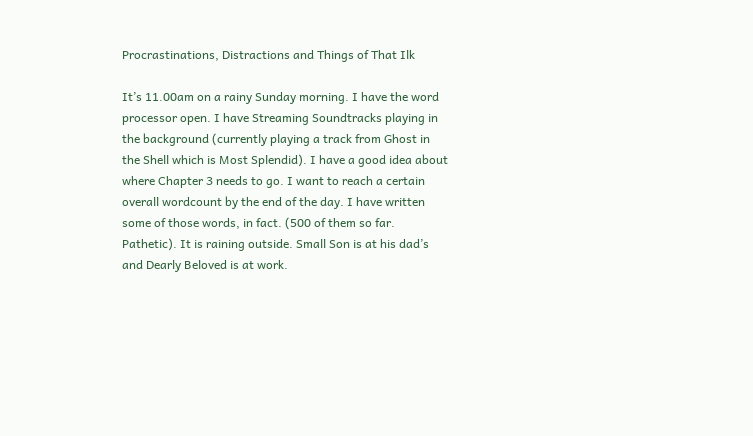Procrastinations, Distractions and Things of That Ilk

It’s 11.00am on a rainy Sunday morning. I have the word processor open. I have Streaming Soundtracks playing in the background (currently playing a track from Ghost in the Shell which is Most Splendid). I have a good idea about where Chapter 3 needs to go. I want to reach a certain overall wordcount by the end of the day. I have written some of those words, in fact. (500 of them so far. Pathetic). It is raining outside. Small Son is at his dad’s and Dearly Beloved is at work.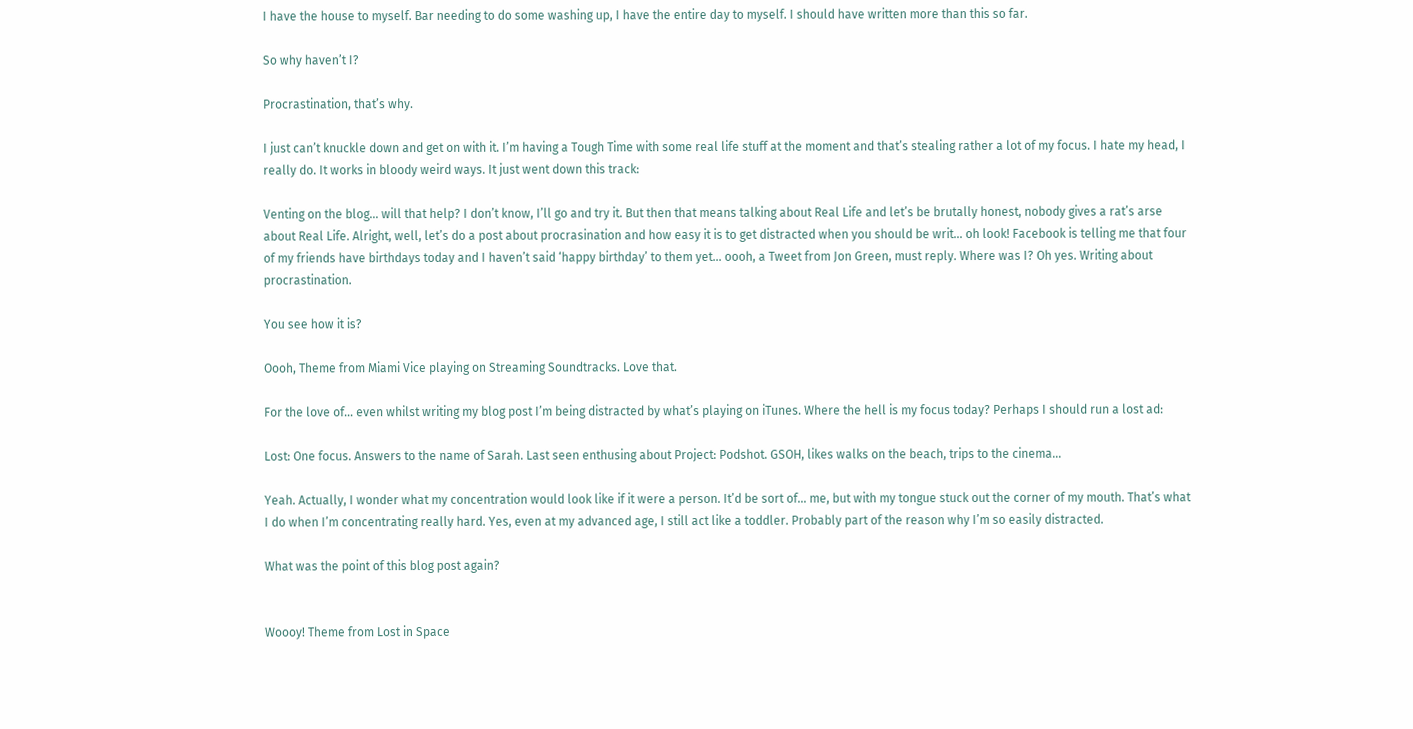I have the house to myself. Bar needing to do some washing up, I have the entire day to myself. I should have written more than this so far.

So why haven’t I?

Procrastination, that’s why.

I just can’t knuckle down and get on with it. I’m having a Tough Time with some real life stuff at the moment and that’s stealing rather a lot of my focus. I hate my head, I really do. It works in bloody weird ways. It just went down this track:

Venting on the blog… will that help? I don’t know, I’ll go and try it. But then that means talking about Real Life and let’s be brutally honest, nobody gives a rat’s arse about Real Life. Alright, well, let’s do a post about procrasination and how easy it is to get distracted when you should be writ… oh look! Facebook is telling me that four of my friends have birthdays today and I haven’t said ‘happy birthday’ to them yet… oooh, a Tweet from Jon Green, must reply. Where was I? Oh yes. Writing about procrastination.

You see how it is?

Oooh, Theme from Miami Vice playing on Streaming Soundtracks. Love that.

For the love of… even whilst writing my blog post I’m being distracted by what’s playing on iTunes. Where the hell is my focus today? Perhaps I should run a lost ad:

Lost: One focus. Answers to the name of Sarah. Last seen enthusing about Project: Podshot. GSOH, likes walks on the beach, trips to the cinema…

Yeah. Actually, I wonder what my concentration would look like if it were a person. It’d be sort of… me, but with my tongue stuck out the corner of my mouth. That’s what I do when I’m concentrating really hard. Yes, even at my advanced age, I still act like a toddler. Probably part of the reason why I’m so easily distracted.

What was the point of this blog post again?


Woooy! Theme from Lost in Space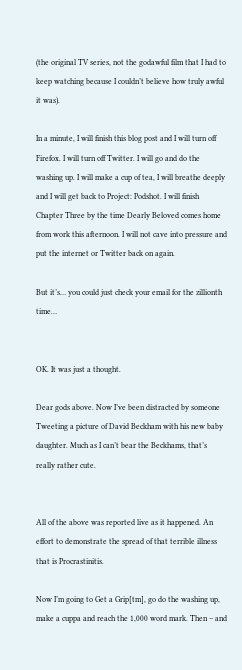(the original TV series, not the godawful film that I had to keep watching because I couldn’t believe how truly awful it was).

In a minute, I will finish this blog post and I will turn off Firefox. I will turn off Twitter. I will go and do the washing up. I will make a cup of tea, I will breathe deeply and I will get back to Project: Podshot. I will finish Chapter Three by the time Dearly Beloved comes home from work this afternoon. I will not cave into pressure and put the internet or Twitter back on again.

But it’s… you could just check your email for the zillionth time…


OK. It was just a thought.

Dear gods above. Now I’ve been distracted by someone Tweeting a picture of David Beckham with his new baby daughter. Much as I can’t bear the Beckhams, that’s really rather cute.


All of the above was reported live as it happened. An effort to demonstrate the spread of that terrible illness that is Procrastinitis.

Now I’m going to Get a Grip[tm], go do the washing up, make a cuppa and reach the 1,000 word mark. Then – and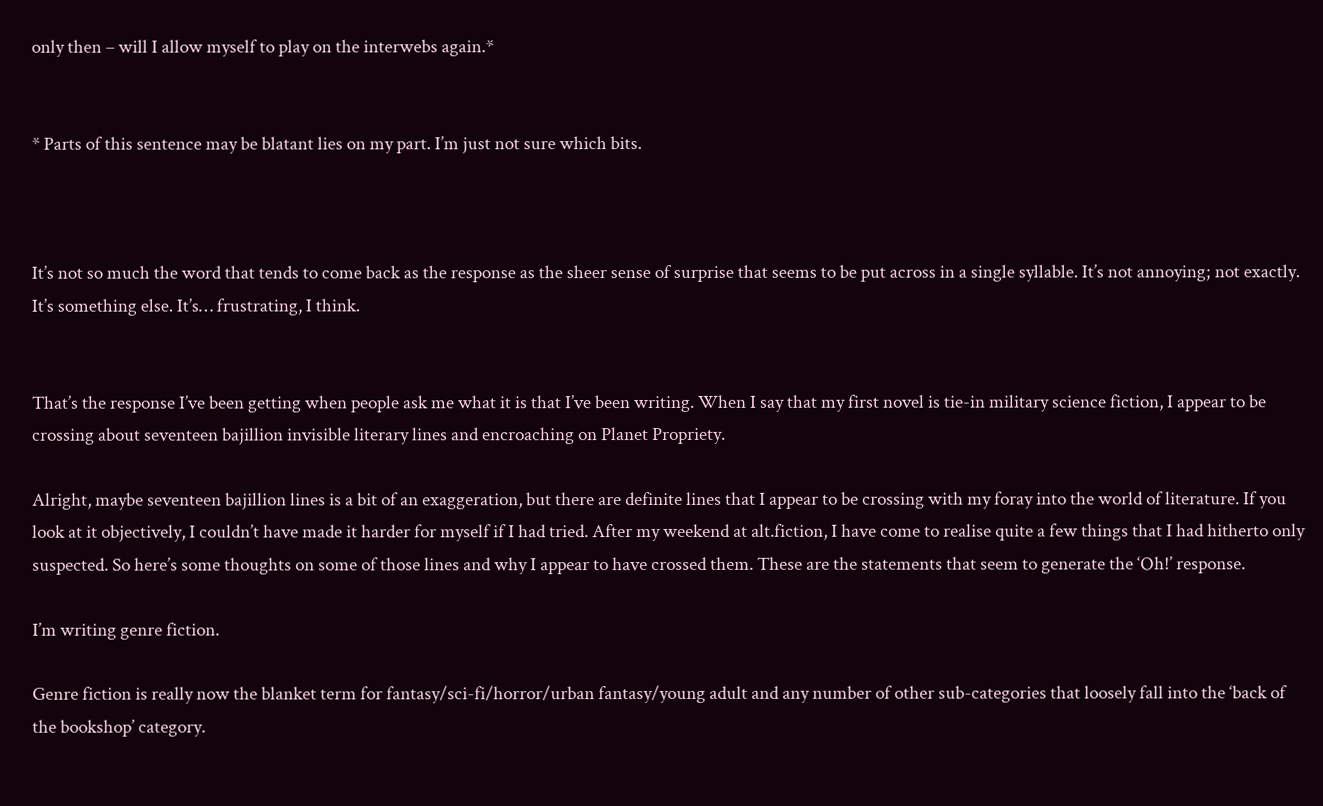only then – will I allow myself to play on the interwebs again.*


* Parts of this sentence may be blatant lies on my part. I’m just not sure which bits.



It’s not so much the word that tends to come back as the response as the sheer sense of surprise that seems to be put across in a single syllable. It’s not annoying; not exactly. It’s something else. It’s… frustrating, I think.


That’s the response I’ve been getting when people ask me what it is that I’ve been writing. When I say that my first novel is tie-in military science fiction, I appear to be crossing about seventeen bajillion invisible literary lines and encroaching on Planet Propriety.

Alright, maybe seventeen bajillion lines is a bit of an exaggeration, but there are definite lines that I appear to be crossing with my foray into the world of literature. If you look at it objectively, I couldn’t have made it harder for myself if I had tried. After my weekend at alt.fiction, I have come to realise quite a few things that I had hitherto only suspected. So here’s some thoughts on some of those lines and why I appear to have crossed them. These are the statements that seem to generate the ‘Oh!’ response.

I’m writing genre fiction.

Genre fiction is really now the blanket term for fantasy/sci-fi/horror/urban fantasy/young adult and any number of other sub-categories that loosely fall into the ‘back of the bookshop’ category.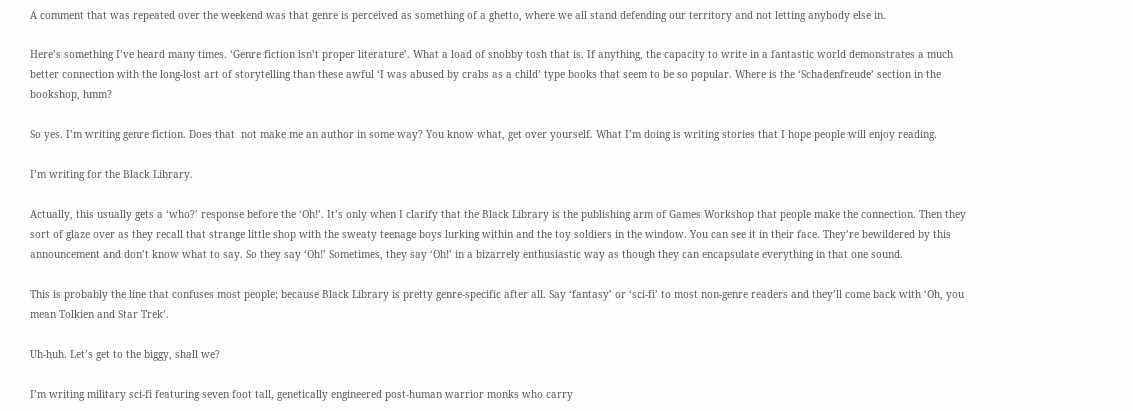A comment that was repeated over the weekend was that genre is perceived as something of a ghetto, where we all stand defending our territory and not letting anybody else in.

Here’s something I’ve heard many times. ‘Genre fiction isn’t proper literature’. What a load of snobby tosh that is. If anything, the capacity to write in a fantastic world demonstrates a much better connection with the long-lost art of storytelling than these awful ‘I was abused by crabs as a child’ type books that seem to be so popular. Where is the ‘Schadenfreude’ section in the bookshop, hmm?

So yes. I’m writing genre fiction. Does that  not make me an author in some way? You know what, get over yourself. What I’m doing is writing stories that I hope people will enjoy reading.

I’m writing for the Black Library.

Actually, this usually gets a ‘who?’ response before the ‘Oh!’. It’s only when I clarify that the Black Library is the publishing arm of Games Workshop that people make the connection. Then they sort of glaze over as they recall that strange little shop with the sweaty teenage boys lurking within and the toy soldiers in the window. You can see it in their face. They’re bewildered by this announcement and don’t know what to say. So they say ‘Oh!’ Sometimes, they say ‘Oh!’ in a bizarrely enthusiastic way as though they can encapsulate everything in that one sound.

This is probably the line that confuses most people; because Black Library is pretty genre-specific after all. Say ‘fantasy’ or ‘sci-fi’ to most non-genre readers and they’ll come back with ‘Oh, you mean Tolkien and Star Trek’.

Uh-huh. Let’s get to the biggy, shall we?

I’m writing military sci-fi featuring seven foot tall, genetically engineered post-human warrior monks who carry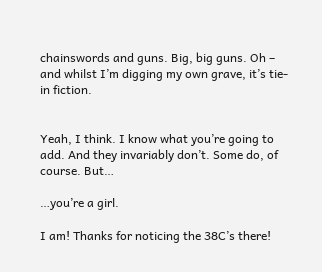chainswords and guns. Big, big guns. Oh – and whilst I’m digging my own grave, it’s tie-in fiction.


Yeah, I think. I know what you’re going to add. And they invariably don’t. Some do, of course. But…

…you’re a girl.

I am! Thanks for noticing the 38C’s there!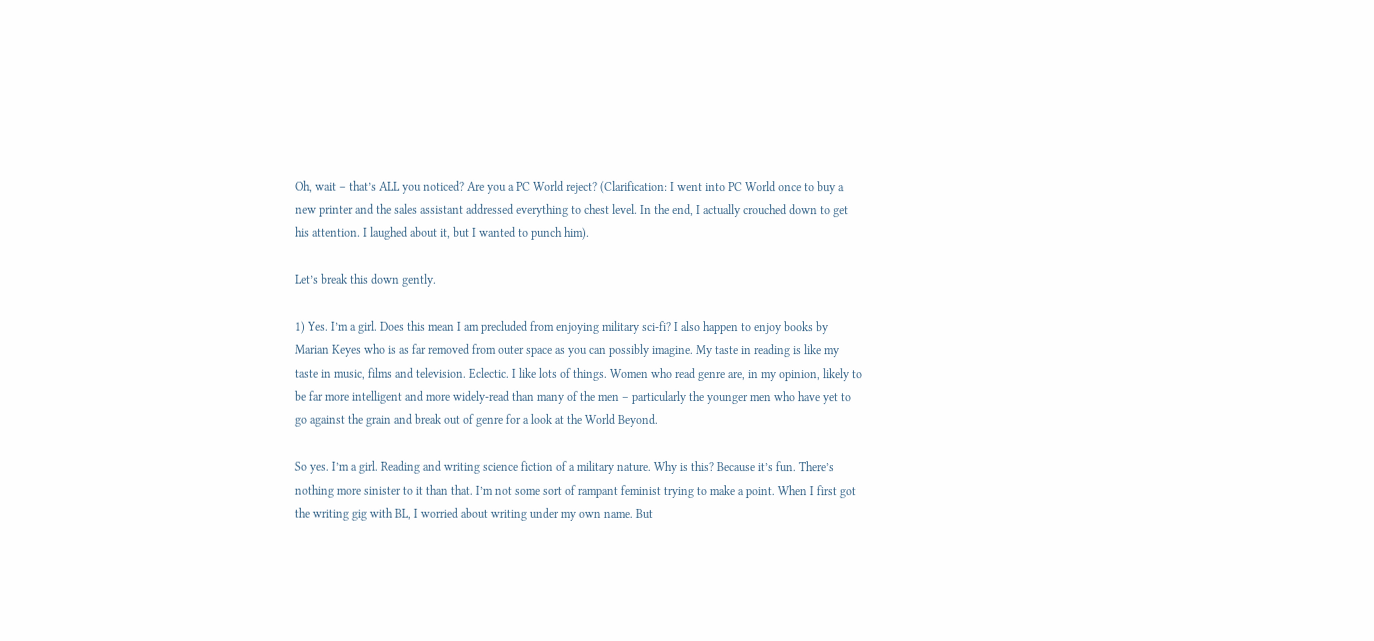Oh, wait – that’s ALL you noticed? Are you a PC World reject? (Clarification: I went into PC World once to buy a new printer and the sales assistant addressed everything to chest level. In the end, I actually crouched down to get his attention. I laughed about it, but I wanted to punch him).

Let’s break this down gently.

1) Yes. I’m a girl. Does this mean I am precluded from enjoying military sci-fi? I also happen to enjoy books by Marian Keyes who is as far removed from outer space as you can possibly imagine. My taste in reading is like my taste in music, films and television. Eclectic. I like lots of things. Women who read genre are, in my opinion, likely to be far more intelligent and more widely-read than many of the men – particularly the younger men who have yet to go against the grain and break out of genre for a look at the World Beyond.

So yes. I’m a girl. Reading and writing science fiction of a military nature. Why is this? Because it’s fun. There’s nothing more sinister to it than that. I’m not some sort of rampant feminist trying to make a point. When I first got the writing gig with BL, I worried about writing under my own name. But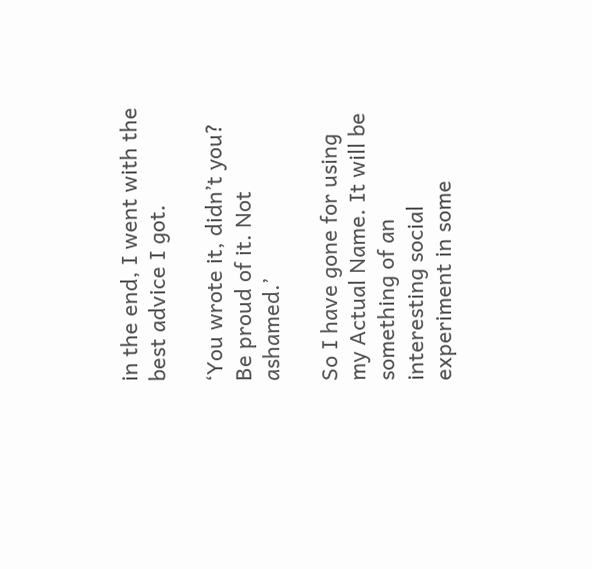in the end, I went with the best advice I got.

‘You wrote it, didn’t you? Be proud of it. Not ashamed.’

So I have gone for using my Actual Name. It will be something of an interesting social experiment in some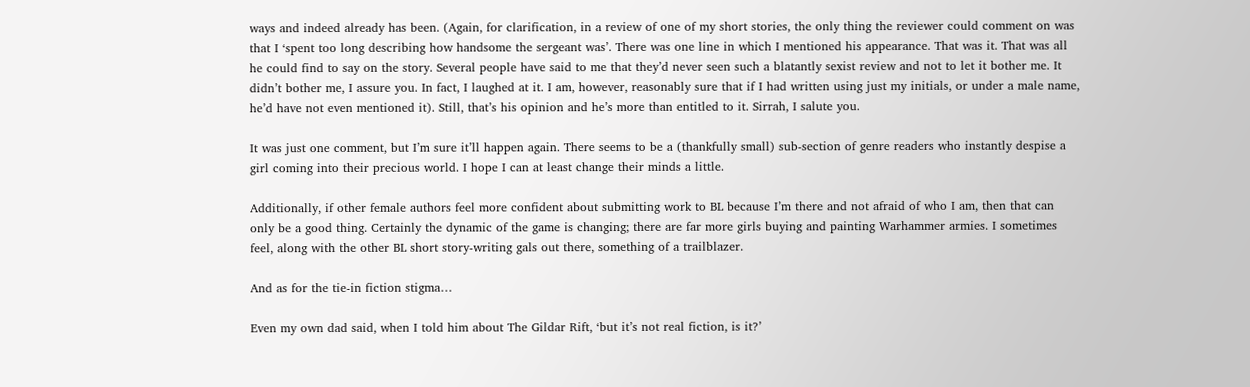ways and indeed already has been. (Again, for clarification, in a review of one of my short stories, the only thing the reviewer could comment on was that I ‘spent too long describing how handsome the sergeant was’. There was one line in which I mentioned his appearance. That was it. That was all he could find to say on the story. Several people have said to me that they’d never seen such a blatantly sexist review and not to let it bother me. It didn’t bother me, I assure you. In fact, I laughed at it. I am, however, reasonably sure that if I had written using just my initials, or under a male name, he’d have not even mentioned it). Still, that’s his opinion and he’s more than entitled to it. Sirrah, I salute you.

It was just one comment, but I’m sure it’ll happen again. There seems to be a (thankfully small) sub-section of genre readers who instantly despise a girl coming into their precious world. I hope I can at least change their minds a little.

Additionally, if other female authors feel more confident about submitting work to BL because I’m there and not afraid of who I am, then that can only be a good thing. Certainly the dynamic of the game is changing; there are far more girls buying and painting Warhammer armies. I sometimes feel, along with the other BL short story-writing gals out there, something of a trailblazer.

And as for the tie-in fiction stigma…

Even my own dad said, when I told him about The Gildar Rift, ‘but it’s not real fiction, is it?’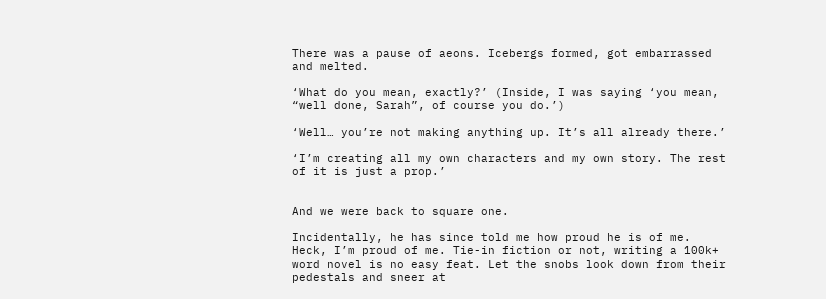There was a pause of aeons. Icebergs formed, got embarrassed and melted.

‘What do you mean, exactly?’ (Inside, I was saying ‘you mean, “well done, Sarah”, of course you do.’)

‘Well… you’re not making anything up. It’s all already there.’

‘I’m creating all my own characters and my own story. The rest of it is just a prop.’


And we were back to square one.

Incidentally, he has since told me how proud he is of me. Heck, I’m proud of me. Tie-in fiction or not, writing a 100k+ word novel is no easy feat. Let the snobs look down from their pedestals and sneer at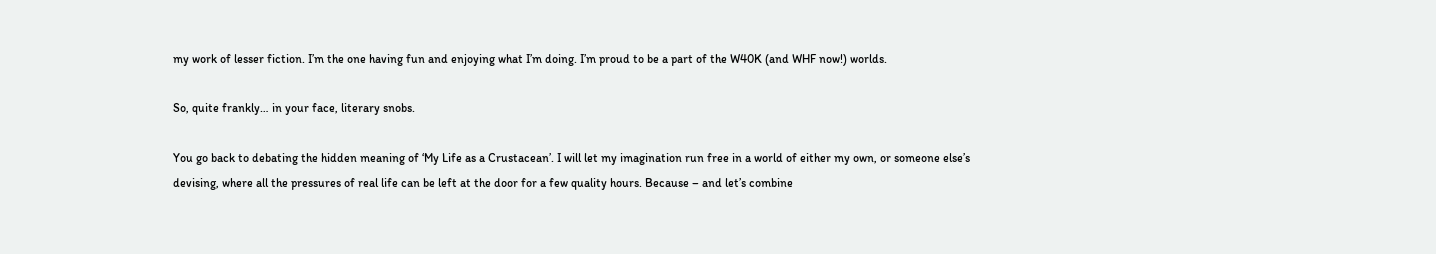my work of lesser fiction. I’m the one having fun and enjoying what I’m doing. I’m proud to be a part of the W40K (and WHF now!) worlds.

So, quite frankly… in your face, literary snobs.

You go back to debating the hidden meaning of ‘My Life as a Crustacean’. I will let my imagination run free in a world of either my own, or someone else’s devising, where all the pressures of real life can be left at the door for a few quality hours. Because – and let’s combine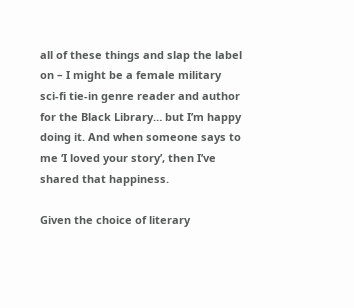all of these things and slap the label on – I might be a female military sci-fi tie-in genre reader and author for the Black Library… but I’m happy doing it. And when someone says to me ‘I loved your story’, then I’ve shared that happiness.

Given the choice of literary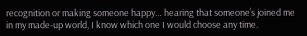recognition or making someone happy… hearing that someone’s joined me in my made-up world, I know which one I would choose any time.